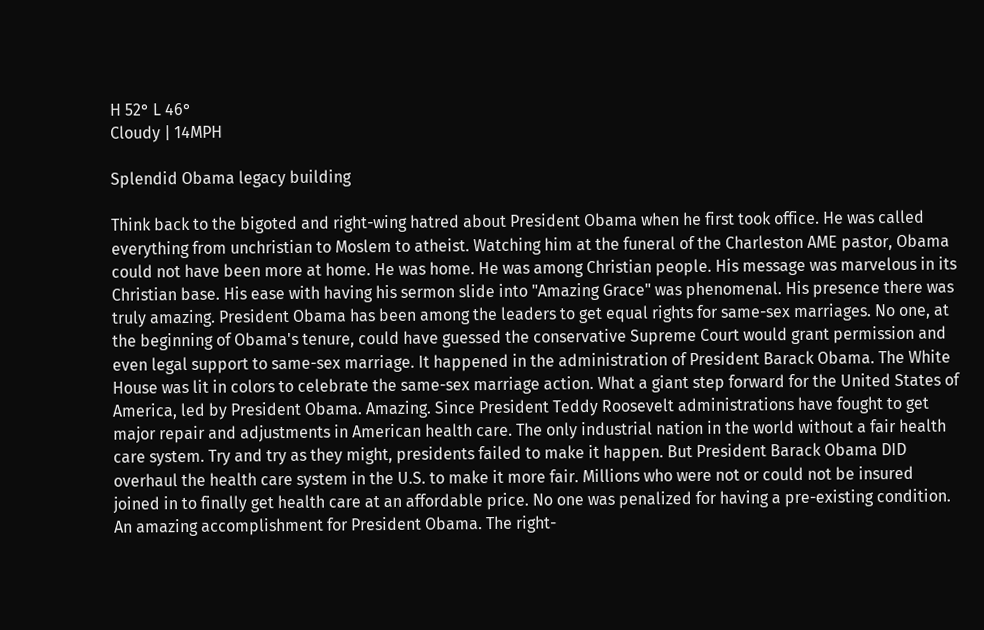H 52° L 46°
Cloudy | 14MPH

Splendid Obama legacy building

Think back to the bigoted and right-wing hatred about President Obama when he first took office. He was called everything from unchristian to Moslem to atheist. Watching him at the funeral of the Charleston AME pastor, Obama could not have been more at home. He was home. He was among Christian people. His message was marvelous in its Christian base. His ease with having his sermon slide into "Amazing Grace" was phenomenal. His presence there was truly amazing. President Obama has been among the leaders to get equal rights for same-sex marriages. No one, at the beginning of Obama's tenure, could have guessed the conservative Supreme Court would grant permission and even legal support to same-sex marriage. It happened in the administration of President Barack Obama. The White House was lit in colors to celebrate the same-sex marriage action. What a giant step forward for the United States of America, led by President Obama. Amazing. Since President Teddy Roosevelt administrations have fought to get major repair and adjustments in American health care. The only industrial nation in the world without a fair health care system. Try and try as they might, presidents failed to make it happen. But President Barack Obama DID overhaul the health care system in the U.S. to make it more fair. Millions who were not or could not be insured joined in to finally get health care at an affordable price. No one was penalized for having a pre-existing condition. An amazing accomplishment for President Obama. The right-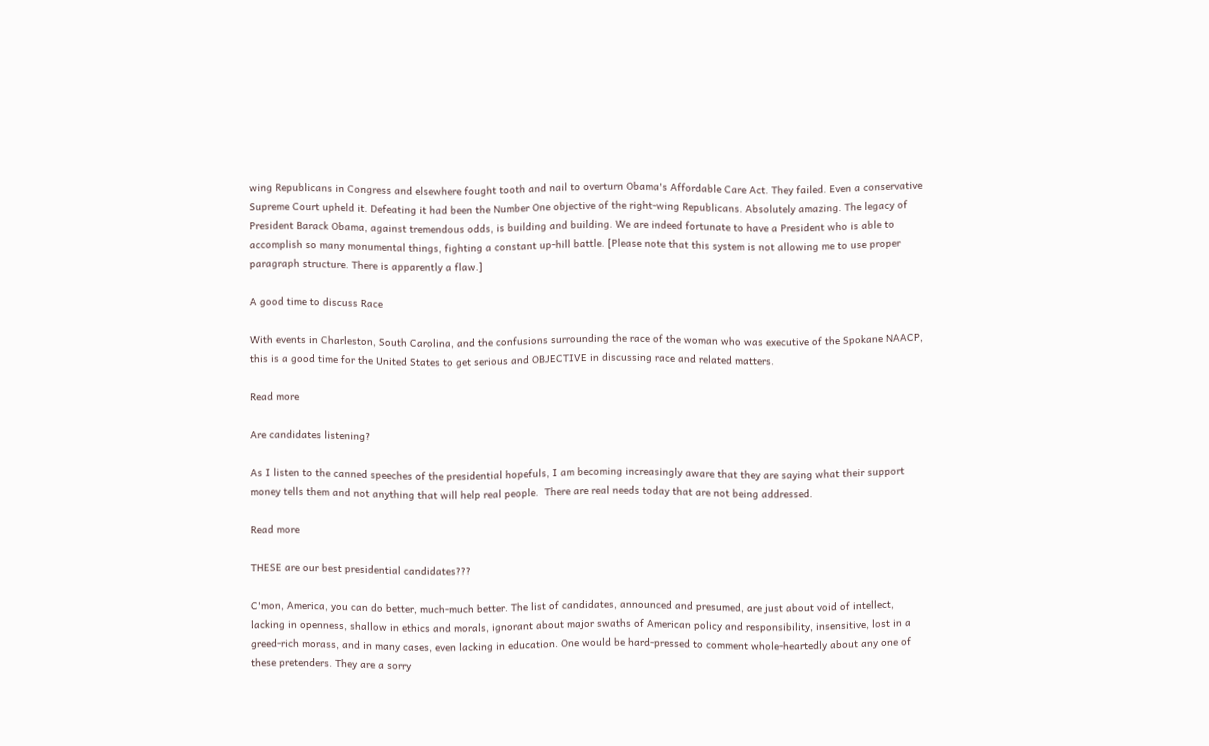wing Republicans in Congress and elsewhere fought tooth and nail to overturn Obama's Affordable Care Act. They failed. Even a conservative Supreme Court upheld it. Defeating it had been the Number One objective of the right-wing Republicans. Absolutely amazing. The legacy of President Barack Obama, against tremendous odds, is building and building. We are indeed fortunate to have a President who is able to accomplish so many monumental things, fighting a constant up-hill battle. [Please note that this system is not allowing me to use proper paragraph structure. There is apparently a flaw.]

A good time to discuss Race

With events in Charleston, South Carolina, and the confusions surrounding the race of the woman who was executive of the Spokane NAACP, this is a good time for the United States to get serious and OBJECTIVE in discussing race and related matters.

Read more

Are candidates listening?

As I listen to the canned speeches of the presidential hopefuls, I am becoming increasingly aware that they are saying what their support money tells them and not anything that will help real people.  There are real needs today that are not being addressed.

Read more

THESE are our best presidential candidates???

C'mon, America, you can do better, much-much better. The list of candidates, announced and presumed, are just about void of intellect, lacking in openness, shallow in ethics and morals, ignorant about major swaths of American policy and responsibility, insensitive, lost in a greed-rich morass, and in many cases, even lacking in education. One would be hard-pressed to comment whole-heartedly about any one of these pretenders. They are a sorry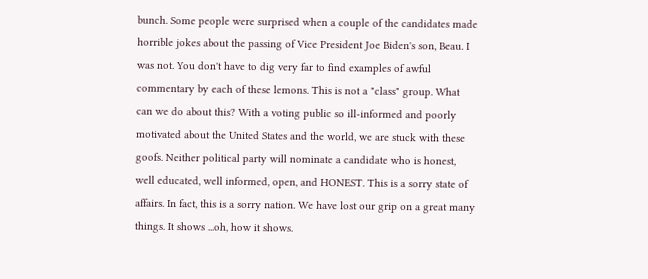bunch. Some people were surprised when a couple of the candidates made horrible jokes about the passing of Vice President Joe Biden's son, Beau. I was not. You don't have to dig very far to find examples of awful commentary by each of these lemons. This is not a "class" group. What can we do about this? With a voting public so ill-informed and poorly motivated about the United States and the world, we are stuck with these goofs. Neither political party will nominate a candidate who is honest, well educated, well informed, open, and HONEST. This is a sorry state of affairs. In fact, this is a sorry nation. We have lost our grip on a great many things. It shows ...oh, how it shows.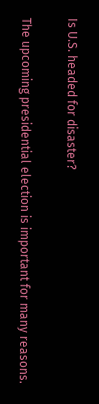Is U.S. headed for disaster?

The upcoming presidential election is important for many reasons.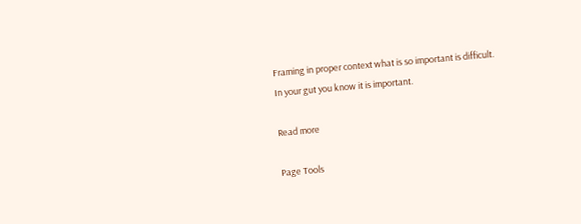Framing in proper context what is so important is difficult.  In your gut you know it is important.

Read more

Page Tools